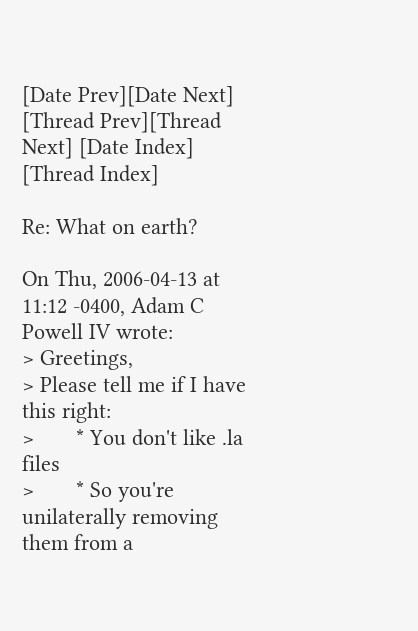[Date Prev][Date Next] [Thread Prev][Thread Next] [Date Index] [Thread Index]

Re: What on earth?

On Thu, 2006-04-13 at 11:12 -0400, Adam C Powell IV wrote:
> Greetings,
> Please tell me if I have this right:
>       * You don't like .la files
>       * So you're unilaterally removing them from a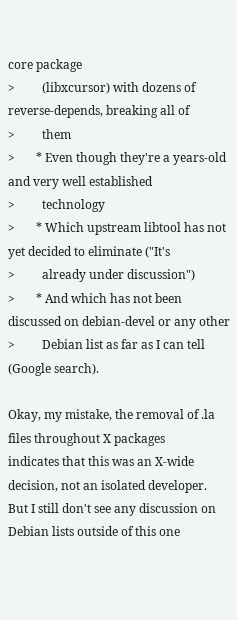core package
>         (libxcursor) with dozens of reverse-depends, breaking all of
>         them
>       * Even though they're a years-old and very well established
>         technology
>       * Which upstream libtool has not yet decided to eliminate ("It's
>         already under discussion")
>       * And which has not been discussed on debian-devel or any other
>         Debian list as far as I can tell (Google search).

Okay, my mistake, the removal of .la files throughout X packages
indicates that this was an X-wide decision, not an isolated developer.
But I still don't see any discussion on Debian lists outside of this one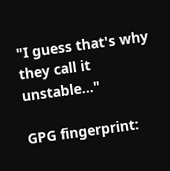"I guess that's why they call it unstable..."

GPG fingerprint: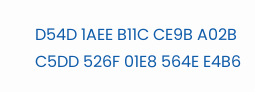D54D 1AEE B11C CE9B A02B  C5DD 526F 01E8 564E E4B6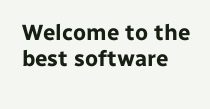Welcome to the best software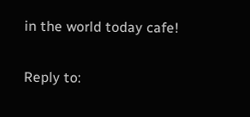in the world today cafe!

Reply to: